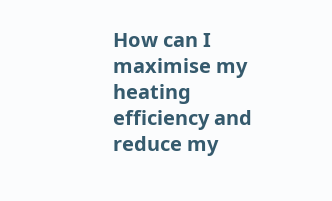How can I maximise my heating efficiency and reduce my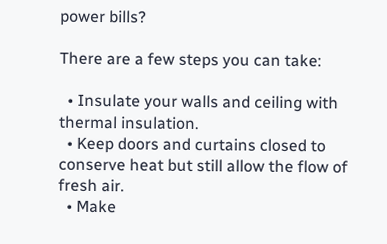power bills?

There are a few steps you can take:

  • Insulate your walls and ceiling with thermal insulation.
  • Keep doors and curtains closed to conserve heat but still allow the flow of fresh air.
  • Make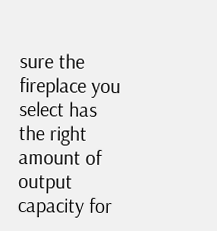sure the fireplace you select has the right amount of output capacity for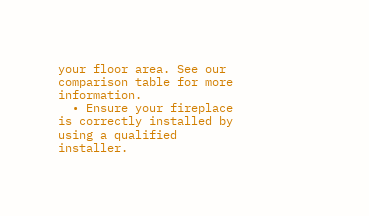your floor area. See our comparison table for more information.
  • Ensure your fireplace is correctly installed by using a qualified installer.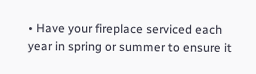• Have your fireplace serviced each year in spring or summer to ensure it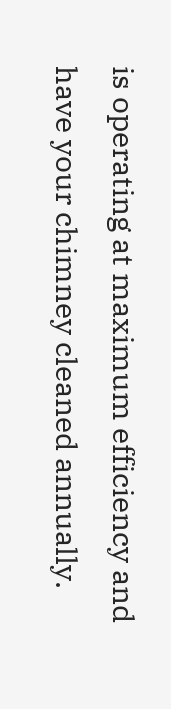is operating at maximum efficiency and have your chimney cleaned annually.